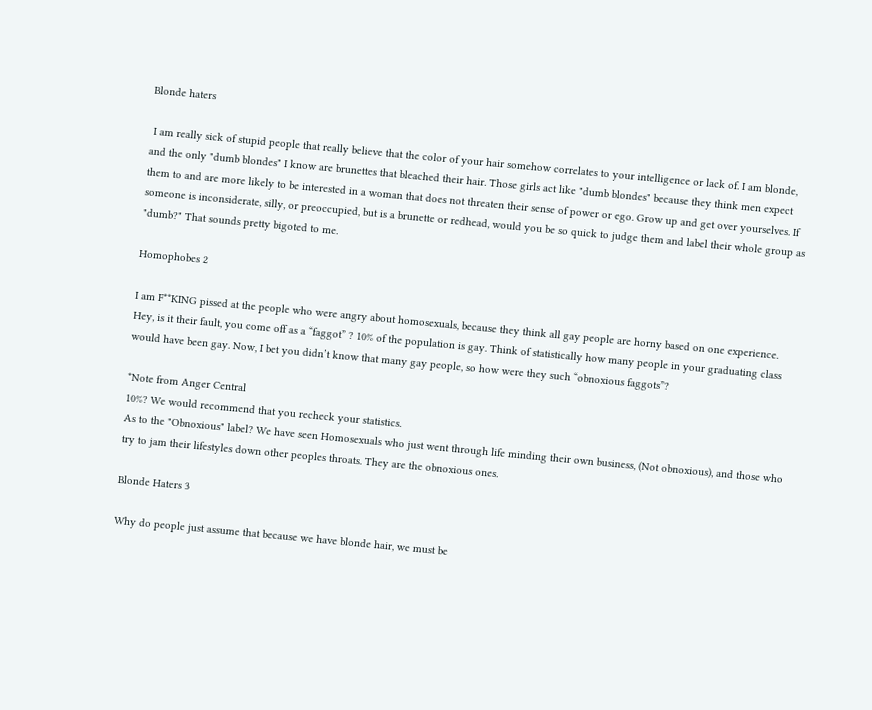Blonde haters

 I am really sick of stupid people that really believe that the color of your hair somehow correlates to your intelligence or lack of. I am blonde, and the only "dumb blondes" I know are brunettes that bleached their hair. Those girls act like "dumb blondes" because they think men expect them to and are more likely to be interested in a woman that does not threaten their sense of power or ego. Grow up and get over yourselves. If someone is inconsiderate, silly, or preoccupied, but is a brunette or redhead, would you be so quick to judge them and label their whole group as "dumb?" That sounds pretty bigoted to me.

Homophobes 2

I am F**KING pissed at the people who were angry about homosexuals, because they think all gay people are horny based on one experience. Hey, is it their fault, you come off as a “faggot” ? 10% of the population is gay. Think of statistically how many people in your graduating class would have been gay. Now, I bet you didn’t know that many gay people, so how were they such “obnoxious faggots”?

*Note from Anger Central
10%? We would recommend that you recheck your statistics.
As to the "Obnoxious" label? We have seen Homosexuals who just went through life minding their own business, (Not obnoxious), and those who try to jam their lifestyles down other peoples throats. They are the obnoxious ones.

Blonde Haters 3

Why do people just assume that because we have blonde hair, we must be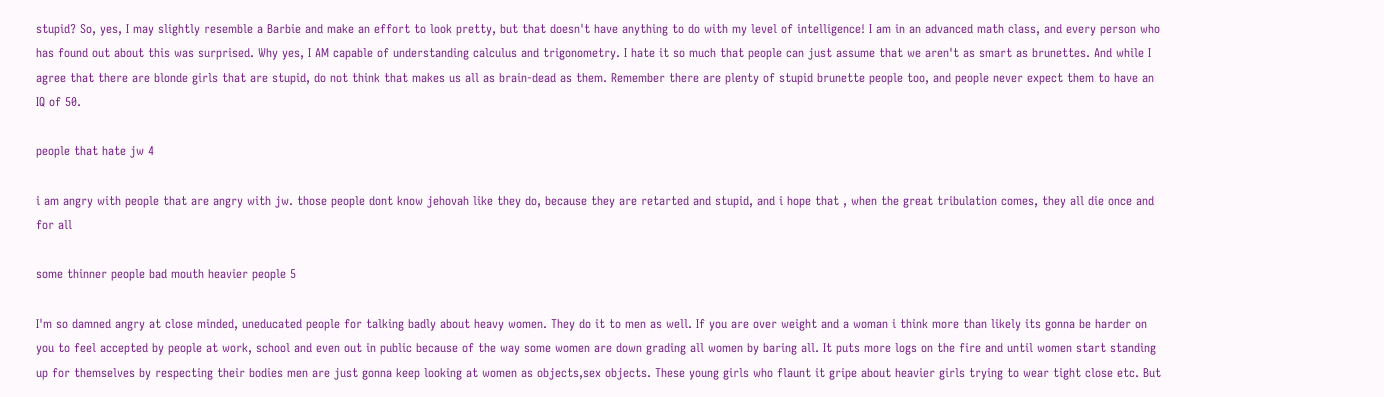stupid? So, yes, I may slightly resemble a Barbie and make an effort to look pretty, but that doesn't have anything to do with my level of intelligence! I am in an advanced math class, and every person who has found out about this was surprised. Why yes, I AM capable of understanding calculus and trigonometry. I hate it so much that people can just assume that we aren't as smart as brunettes. And while I agree that there are blonde girls that are stupid, do not think that makes us all as brain-dead as them. Remember there are plenty of stupid brunette people too, and people never expect them to have an IQ of 50.

people that hate jw 4

i am angry with people that are angry with jw. those people dont know jehovah like they do, because they are retarted and stupid, and i hope that , when the great tribulation comes, they all die once and for all

some thinner people bad mouth heavier people 5

I'm so damned angry at close minded, uneducated people for talking badly about heavy women. They do it to men as well. If you are over weight and a woman i think more than likely its gonna be harder on you to feel accepted by people at work, school and even out in public because of the way some women are down grading all women by baring all. It puts more logs on the fire and until women start standing up for themselves by respecting their bodies men are just gonna keep looking at women as objects,sex objects. These young girls who flaunt it gripe about heavier girls trying to wear tight close etc. But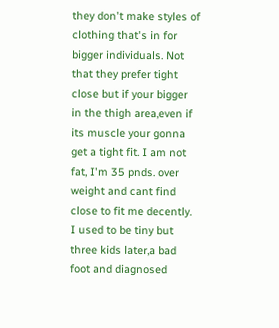they don't make styles of clothing that's in for bigger individuals. Not that they prefer tight close but if your bigger in the thigh area,even if its muscle your gonna get a tight fit. I am not fat, I'm 35 pnds. over weight and cant find close to fit me decently. I used to be tiny but three kids later,a bad foot and diagnosed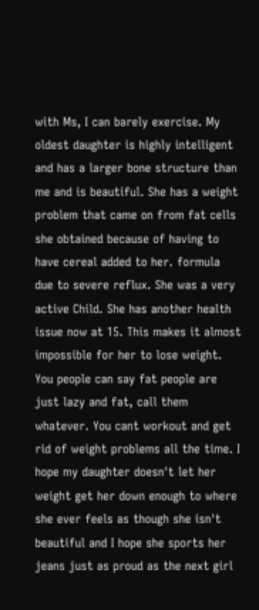with Ms, I can barely exercise. My oldest daughter is highly intelligent and has a larger bone structure than me and is beautiful. She has a weight problem that came on from fat cells she obtained because of having to have cereal added to her. formula due to severe reflux. She was a very active Child. She has another health issue now at 15. This makes it almost impossible for her to lose weight. You people can say fat people are just lazy and fat, call them whatever. You cant workout and get rid of weight problems all the time. I hope my daughter doesn't let her weight get her down enough to where she ever feels as though she isn't beautiful and I hope she sports her jeans just as proud as the next girl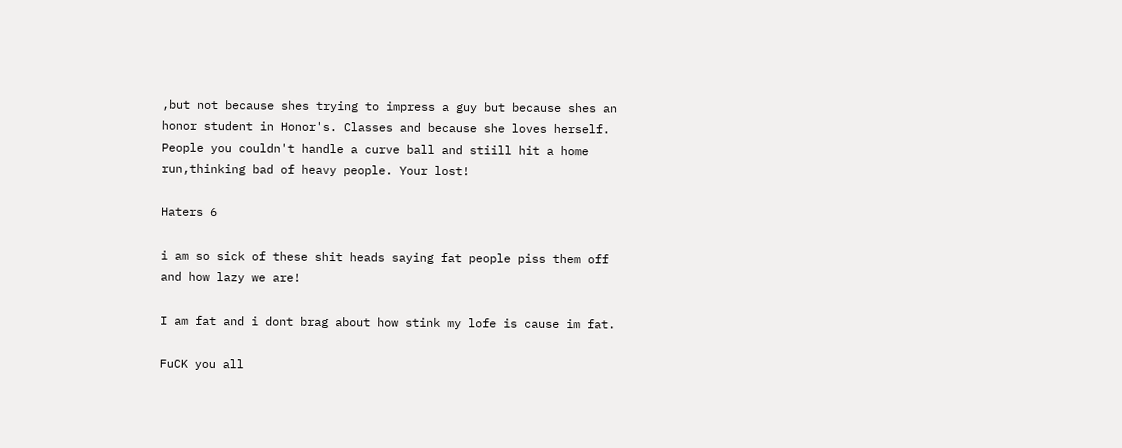,but not because shes trying to impress a guy but because shes an honor student in Honor's. Classes and because she loves herself. People you couldn't handle a curve ball and stiill hit a home run,thinking bad of heavy people. Your lost!

Haters 6

i am so sick of these shit heads saying fat people piss them off and how lazy we are!

I am fat and i dont brag about how stink my lofe is cause im fat.

FuCK you all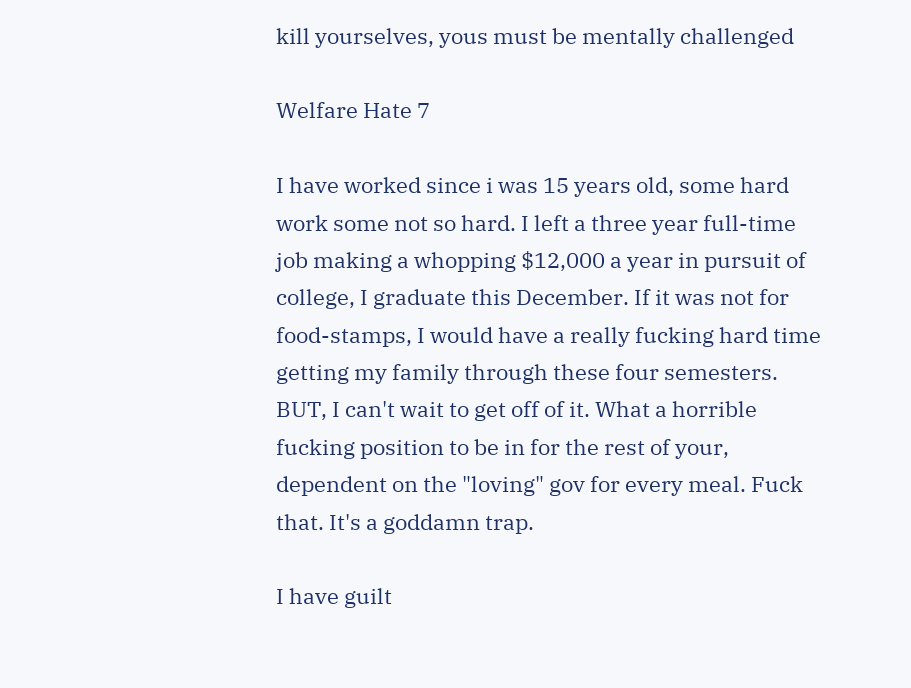kill yourselves, yous must be mentally challenged

Welfare Hate 7

I have worked since i was 15 years old, some hard work some not so hard. I left a three year full-time job making a whopping $12,000 a year in pursuit of college, I graduate this December. If it was not for food-stamps, I would have a really fucking hard time getting my family through these four semesters. BUT, I can't wait to get off of it. What a horrible fucking position to be in for the rest of your, dependent on the "loving" gov for every meal. Fuck that. It's a goddamn trap.

I have guilt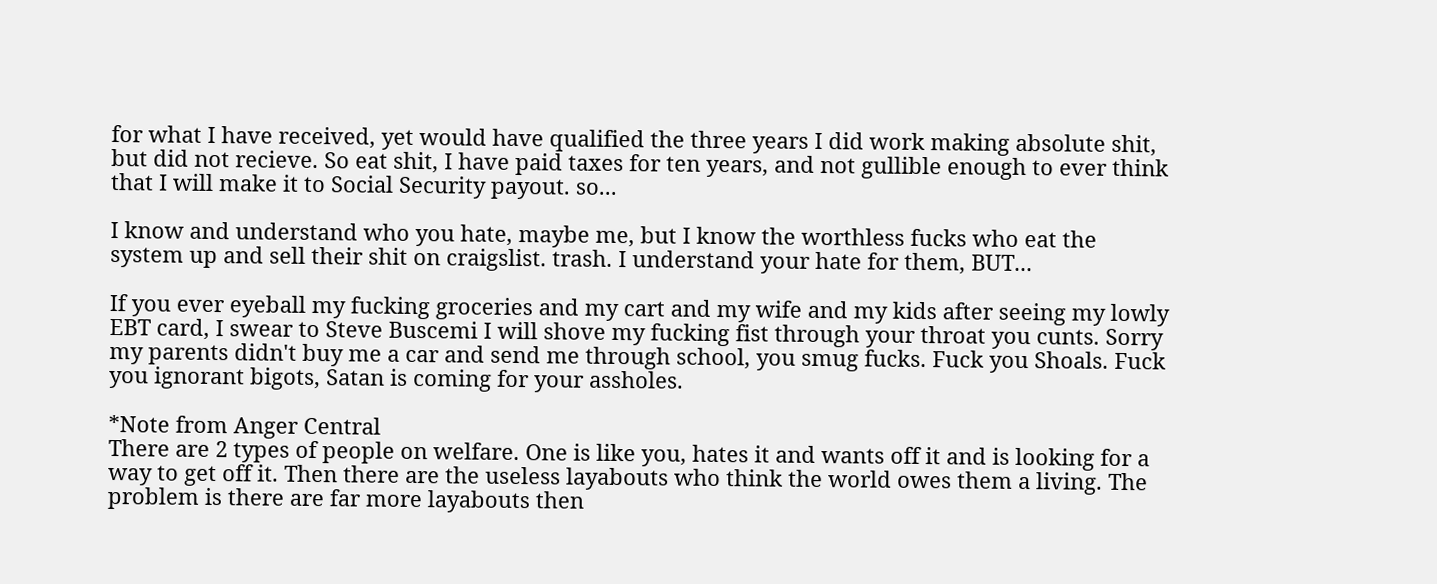for what I have received, yet would have qualified the three years I did work making absolute shit, but did not recieve. So eat shit, I have paid taxes for ten years, and not gullible enough to ever think that I will make it to Social Security payout. so...

I know and understand who you hate, maybe me, but I know the worthless fucks who eat the system up and sell their shit on craigslist. trash. I understand your hate for them, BUT...

If you ever eyeball my fucking groceries and my cart and my wife and my kids after seeing my lowly EBT card, I swear to Steve Buscemi I will shove my fucking fist through your throat you cunts. Sorry my parents didn't buy me a car and send me through school, you smug fucks. Fuck you Shoals. Fuck you ignorant bigots, Satan is coming for your assholes.

*Note from Anger Central
There are 2 types of people on welfare. One is like you, hates it and wants off it and is looking for a way to get off it. Then there are the useless layabouts who think the world owes them a living. The problem is there are far more layabouts then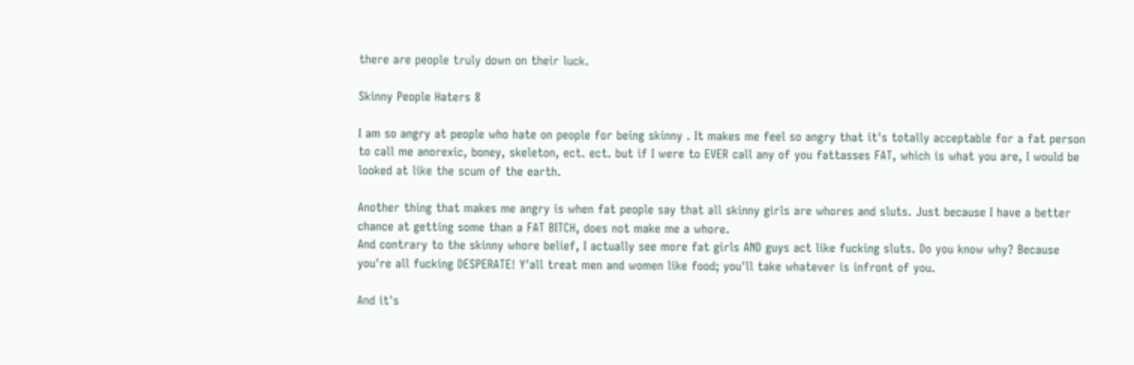there are people truly down on their luck.

Skinny People Haters 8

I am so angry at people who hate on people for being skinny . It makes me feel so angry that it's totally acceptable for a fat person to call me anorexic, boney, skeleton, ect. ect. but if I were to EVER call any of you fattasses FAT, which is what you are, I would be looked at like the scum of the earth.

Another thing that makes me angry is when fat people say that all skinny girls are whores and sluts. Just because I have a better chance at getting some than a FAT BITCH, does not make me a whore.
And contrary to the skinny whore belief, I actually see more fat girls AND guys act like fucking sluts. Do you know why? Because you're all fucking DESPERATE! Y'all treat men and women like food; you'll take whatever is infront of you.

And it's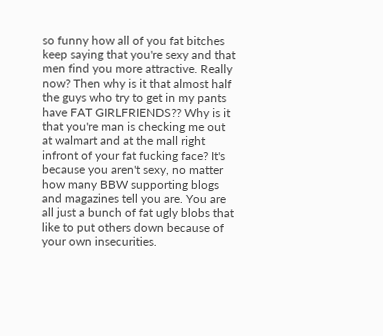so funny how all of you fat bitches keep saying that you're sexy and that men find you more attractive. Really now? Then why is it that almost half the guys who try to get in my pants have FAT GIRLFRIENDS?? Why is it that you're man is checking me out at walmart and at the mall right infront of your fat fucking face? It's because you aren't sexy, no matter how many BBW supporting blogs and magazines tell you are. You are all just a bunch of fat ugly blobs that like to put others down because of your own insecurities.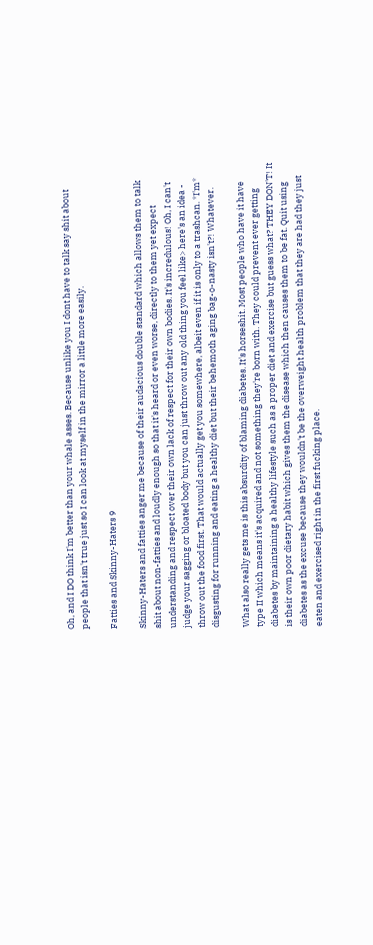Oh, and I DO think I'm better than your whale asses. Because unlike you I dont have to talk say shit about people that isn't true just so I can look at myself in the mirror a little more easily.

Fatties and Skinny-Haters 9

Skinny-Haters and fatties anger me because of their audacious double standard which allows them to talk shit about non-fatties and loudly enough so that it's heard or even worse, directly to them yet expect understanding and respect over their own lack of respect for their own bodies. It's incredulous! Oh, I can't judge your sagging or bloated body but you can just throw out any old thing you feel like> here's an idea - throw out the food first. That would actually get you somewhere, albeit even if it is only to a trashcan. *I'm* disgusting for running and eating a healthy diet but their behemoth aging bag-o-nasty isn't?! Whatever.

What also really gets me is this absurdity of blaming diabetes. It's horseshit. Most people who have it have type II which means it's acquired and not something they're born with. They could prevent ever getting diabetes by maintaining a healthy lifestyle such as a proper diet and exercise but guess what? THEY DON'T! It is their own poor dietary habit which gives them the disease which then causes them to be fat. Quit using diabetes as the excuse because they wouldn't be the overweight health problem that they are had they just eaten and exercised right in the first fucking place.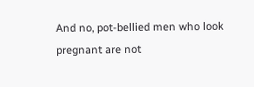And no, pot-bellied men who look pregnant are not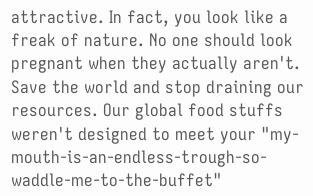attractive. In fact, you look like a freak of nature. No one should look pregnant when they actually aren't. Save the world and stop draining our resources. Our global food stuffs weren't designed to meet your "my-mouth-is-an-endless-trough-so-waddle-me-to-the-buffet"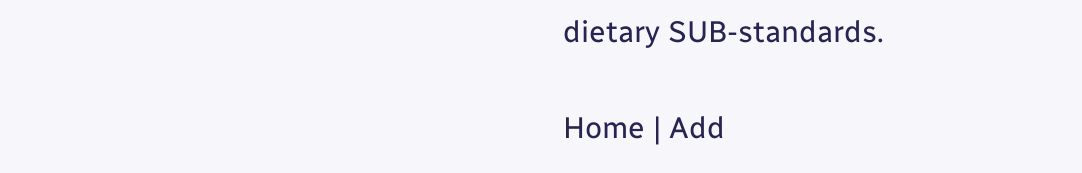dietary SUB-standards.

Home | Add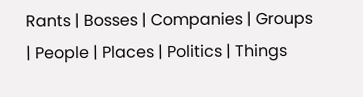Rants | Bosses | Companies | Groups | People | Places | Politics | Things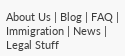About Us | Blog | FAQ | Immigration | News | Legal Stuff